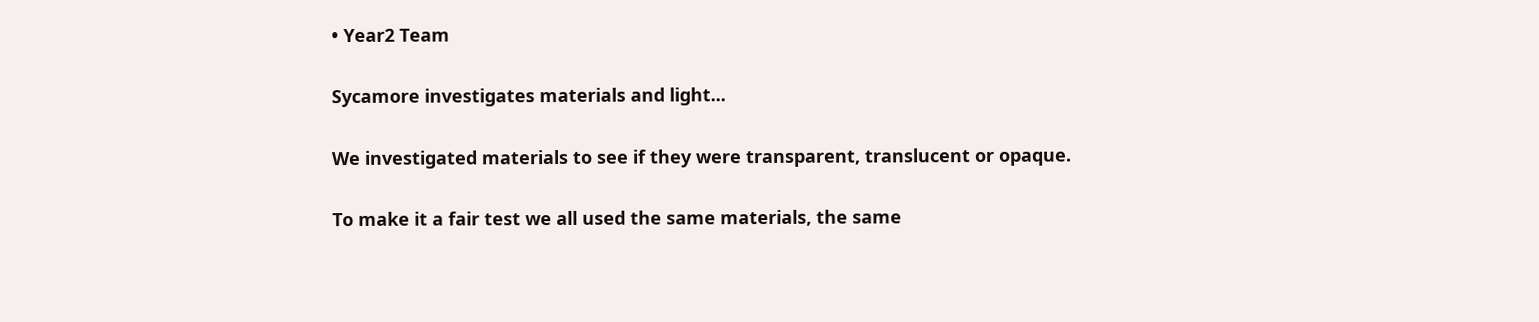• Year2 Team

Sycamore investigates materials and light...

We investigated materials to see if they were transparent, translucent or opaque.

To make it a fair test we all used the same materials, the same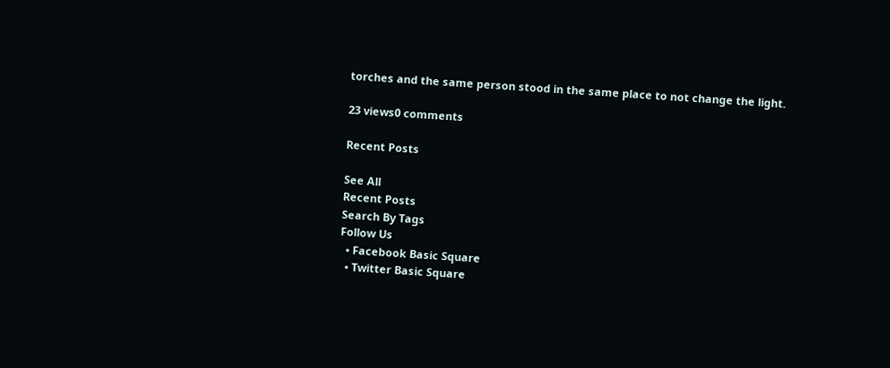torches and the same person stood in the same place to not change the light.

23 views0 comments

Recent Posts

See All
Recent Posts
Search By Tags
Follow Us
  • Facebook Basic Square
  • Twitter Basic Square